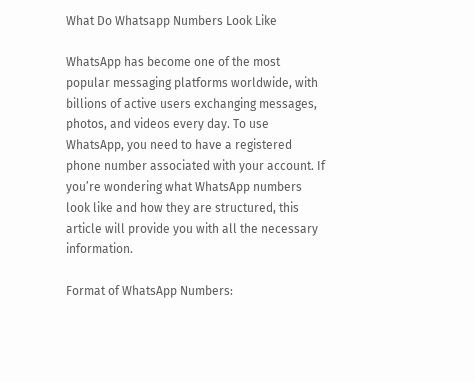What Do Whatsapp Numbers Look Like

WhatsApp has become one of the most popular messaging platforms worldwide, with billions of active users exchanging messages, photos, and videos every day. To use WhatsApp, you need to have a registered phone number associated with your account. If you’re wondering what WhatsApp numbers look like and how they are structured, this article will provide you with all the necessary information.

Format of WhatsApp Numbers: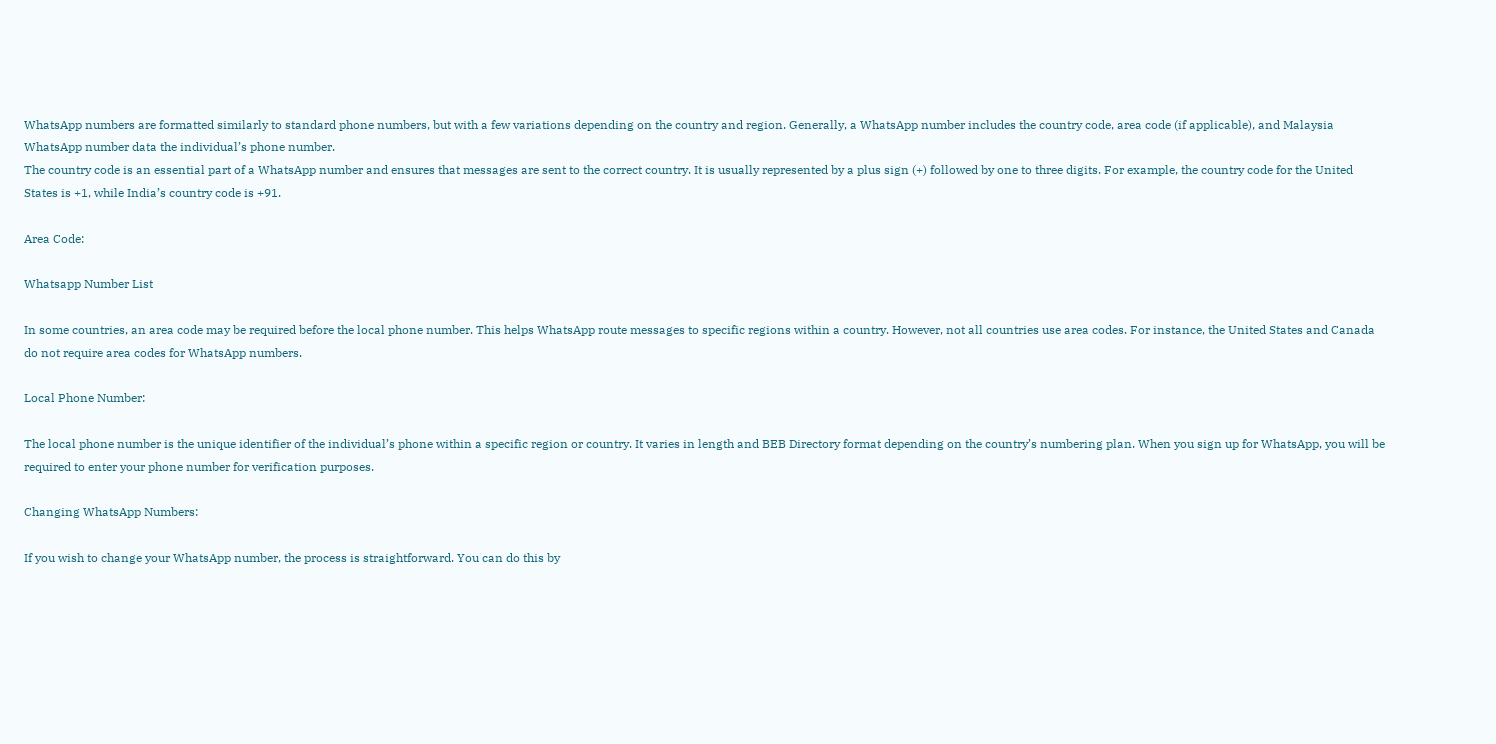WhatsApp numbers are formatted similarly to standard phone numbers, but with a few variations depending on the country and region. Generally, a WhatsApp number includes the country code, area code (if applicable), and Malaysia WhatsApp number data the individual’s phone number.
The country code is an essential part of a WhatsApp number and ensures that messages are sent to the correct country. It is usually represented by a plus sign (+) followed by one to three digits. For example, the country code for the United States is +1, while India’s country code is +91.

Area Code:

Whatsapp Number List

In some countries, an area code may be required before the local phone number. This helps WhatsApp route messages to specific regions within a country. However, not all countries use area codes. For instance, the United States and Canada do not require area codes for WhatsApp numbers.

Local Phone Number:

The local phone number is the unique identifier of the individual’s phone within a specific region or country. It varies in length and BEB Directory format depending on the country’s numbering plan. When you sign up for WhatsApp, you will be required to enter your phone number for verification purposes.

Changing WhatsApp Numbers:

If you wish to change your WhatsApp number, the process is straightforward. You can do this by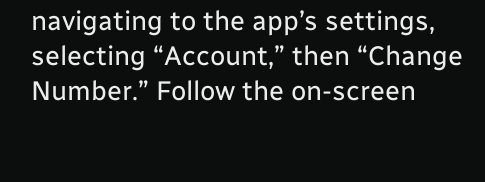navigating to the app’s settings, selecting “Account,” then “Change Number.” Follow the on-screen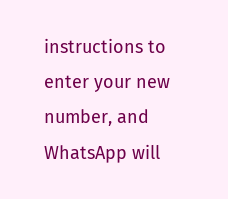instructions to enter your new number, and WhatsApp will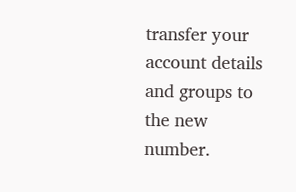transfer your account details and groups to the new number.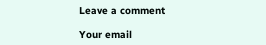Leave a comment

Your email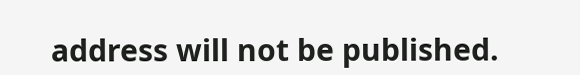address will not be published.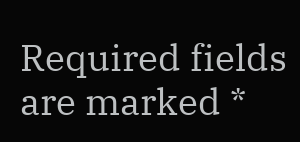Required fields are marked *